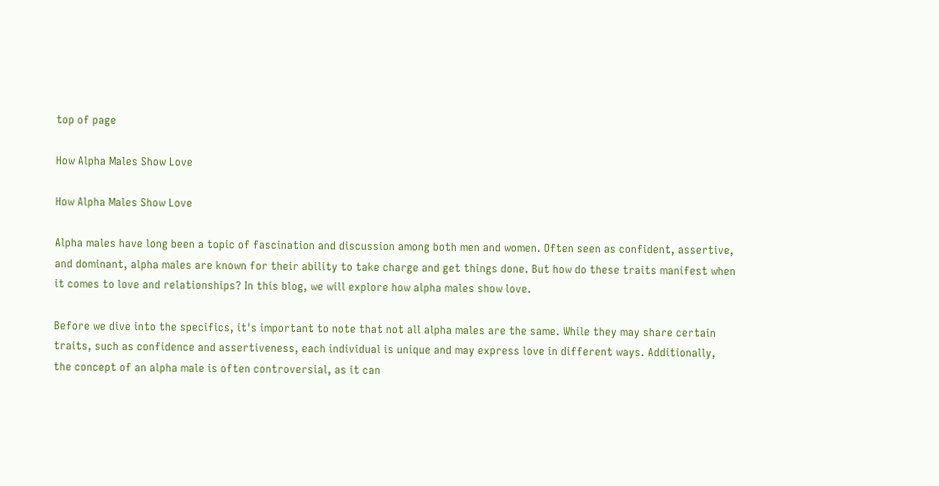top of page

How Alpha Males Show Love

How Alpha Males Show Love

Alpha males have long been a topic of fascination and discussion among both men and women. Often seen as confident, assertive, and dominant, alpha males are known for their ability to take charge and get things done. But how do these traits manifest when it comes to love and relationships? In this blog, we will explore how alpha males show love.

Before we dive into the specifics, it's important to note that not all alpha males are the same. While they may share certain traits, such as confidence and assertiveness, each individual is unique and may express love in different ways. Additionally, the concept of an alpha male is often controversial, as it can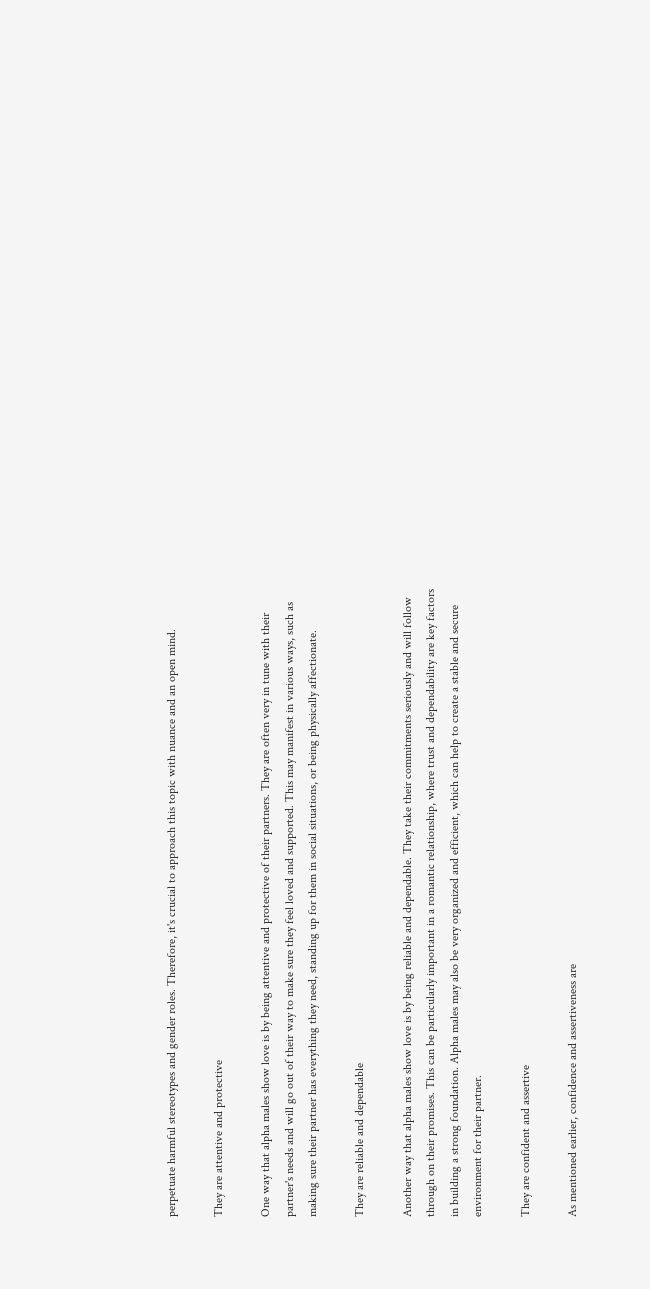perpetuate harmful stereotypes and gender roles. Therefore, it's crucial to approach this topic with nuance and an open mind.

They are attentive and protective

One way that alpha males show love is by being attentive and protective of their partners. They are often very in tune with their partner's needs and will go out of their way to make sure they feel loved and supported. This may manifest in various ways, such as making sure their partner has everything they need, standing up for them in social situations, or being physically affectionate.

They are reliable and dependable

Another way that alpha males show love is by being reliable and dependable. They take their commitments seriously and will follow through on their promises. This can be particularly important in a romantic relationship, where trust and dependability are key factors in building a strong foundation. Alpha males may also be very organized and efficient, which can help to create a stable and secure environment for their partner.

They are confident and assertive

As mentioned earlier, confidence and assertiveness are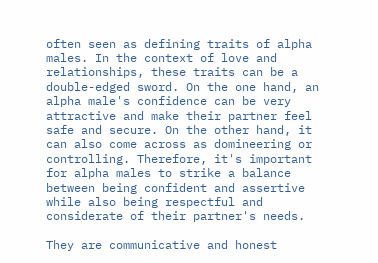often seen as defining traits of alpha males. In the context of love and relationships, these traits can be a double-edged sword. On the one hand, an alpha male's confidence can be very attractive and make their partner feel safe and secure. On the other hand, it can also come across as domineering or controlling. Therefore, it's important for alpha males to strike a balance between being confident and assertive while also being respectful and considerate of their partner's needs.

They are communicative and honest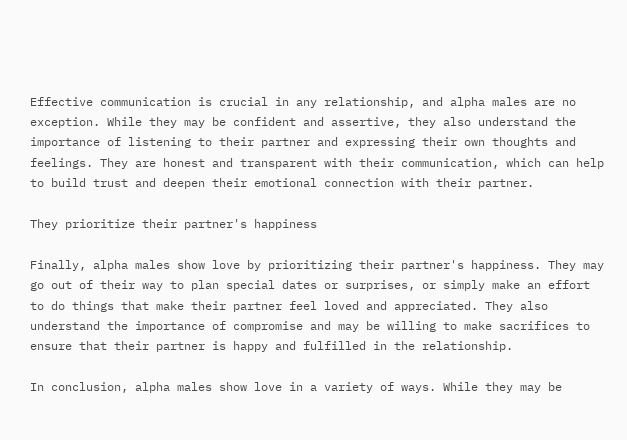Effective communication is crucial in any relationship, and alpha males are no exception. While they may be confident and assertive, they also understand the importance of listening to their partner and expressing their own thoughts and feelings. They are honest and transparent with their communication, which can help to build trust and deepen their emotional connection with their partner.

They prioritize their partner's happiness

Finally, alpha males show love by prioritizing their partner's happiness. They may go out of their way to plan special dates or surprises, or simply make an effort to do things that make their partner feel loved and appreciated. They also understand the importance of compromise and may be willing to make sacrifices to ensure that their partner is happy and fulfilled in the relationship.

In conclusion, alpha males show love in a variety of ways. While they may be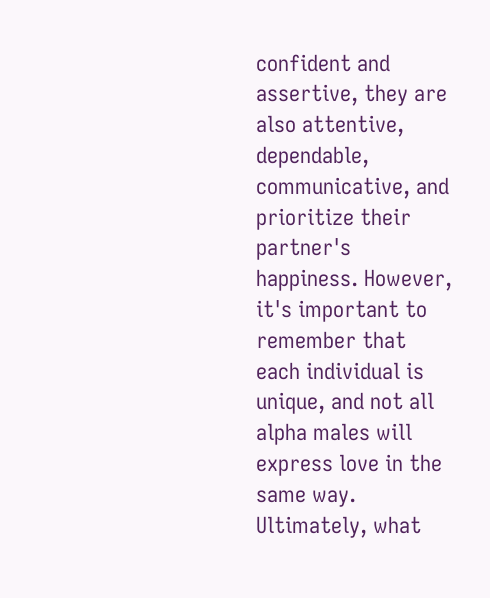confident and assertive, they are also attentive, dependable, communicative, and prioritize their partner's happiness. However, it's important to remember that each individual is unique, and not all alpha males will express love in the same way. Ultimately, what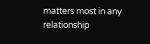matters most in any relationship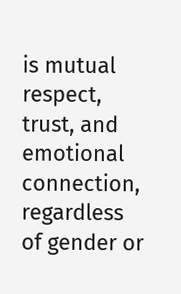is mutual respect, trust, and emotional connection, regardless of gender or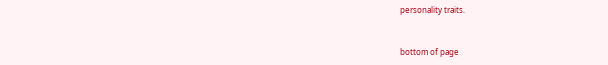personality traits.


bottom of page